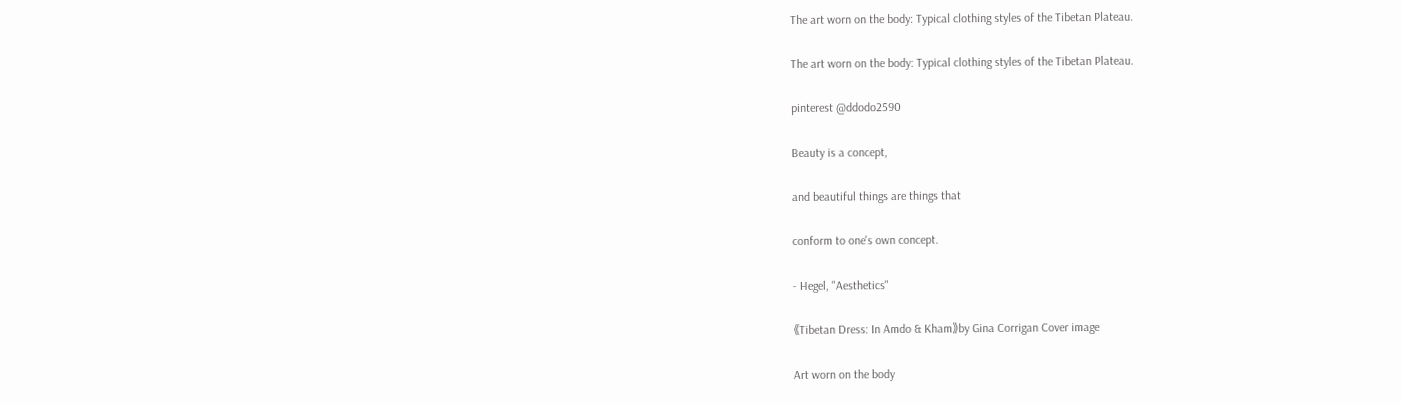The art worn on the body: Typical clothing styles of the Tibetan Plateau.

The art worn on the body: Typical clothing styles of the Tibetan Plateau.

pinterest @ddodo2590

Beauty is a concept,

and beautiful things are things that

conform to one's own concept.

- Hegel, "Aesthetics"

《Tibetan Dress: In Amdo & Kham》by Gina Corrigan Cover image

Art worn on the body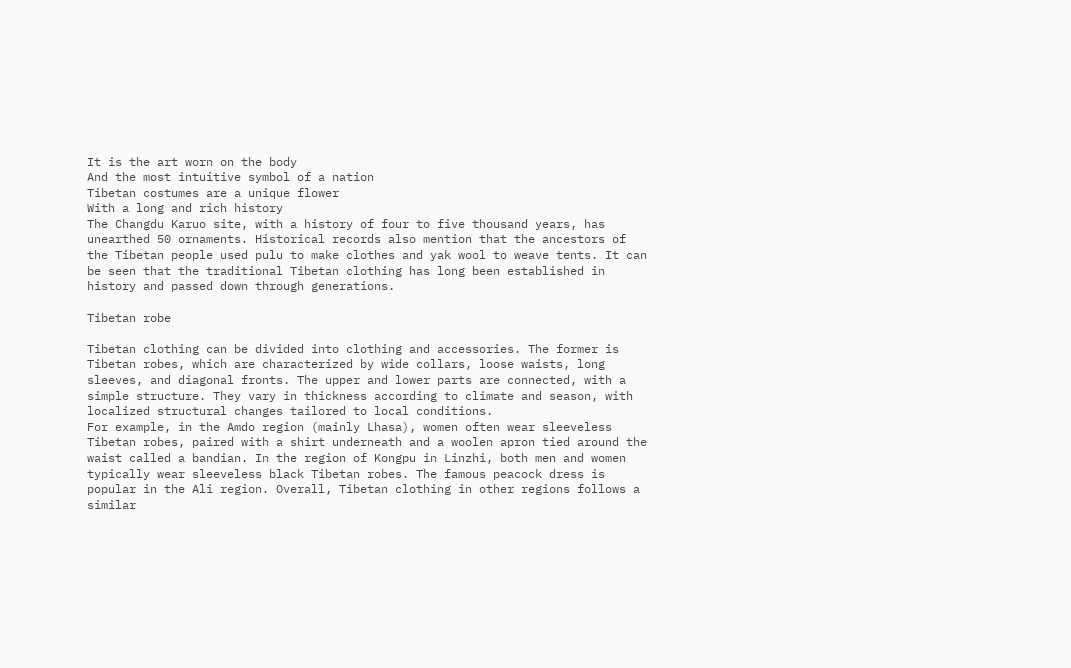It is the art worn on the body
And the most intuitive symbol of a nation
Tibetan costumes are a unique flower
With a long and rich history
The Changdu Karuo site, with a history of four to five thousand years, has unearthed 50 ornaments. Historical records also mention that the ancestors of the Tibetan people used pulu to make clothes and yak wool to weave tents. It can be seen that the traditional Tibetan clothing has long been established in history and passed down through generations.

Tibetan robe

Tibetan clothing can be divided into clothing and accessories. The former is Tibetan robes, which are characterized by wide collars, loose waists, long sleeves, and diagonal fronts. The upper and lower parts are connected, with a simple structure. They vary in thickness according to climate and season, with localized structural changes tailored to local conditions.
For example, in the Amdo region (mainly Lhasa), women often wear sleeveless Tibetan robes, paired with a shirt underneath and a woolen apron tied around the waist called a bandian. In the region of Kongpu in Linzhi, both men and women typically wear sleeveless black Tibetan robes. The famous peacock dress is popular in the Ali region. Overall, Tibetan clothing in other regions follows a similar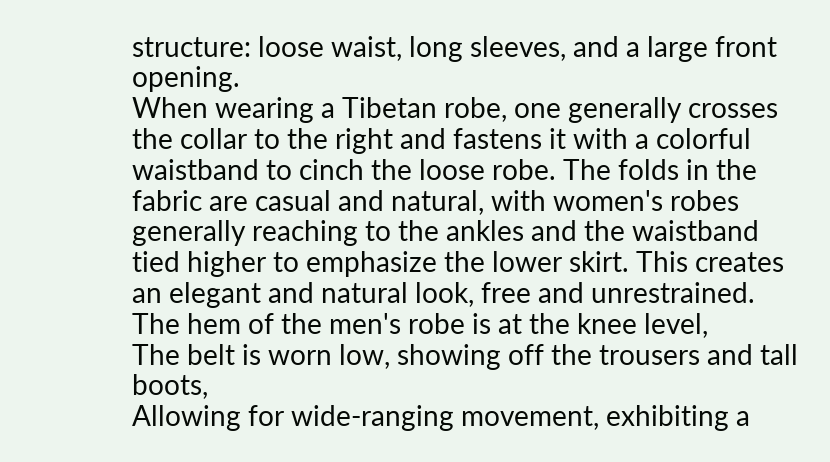structure: loose waist, long sleeves, and a large front opening.
When wearing a Tibetan robe, one generally crosses the collar to the right and fastens it with a colorful waistband to cinch the loose robe. The folds in the fabric are casual and natural, with women's robes generally reaching to the ankles and the waistband tied higher to emphasize the lower skirt. This creates an elegant and natural look, free and unrestrained.
The hem of the men's robe is at the knee level,
The belt is worn low, showing off the trousers and tall boots,
Allowing for wide-ranging movement, exhibiting a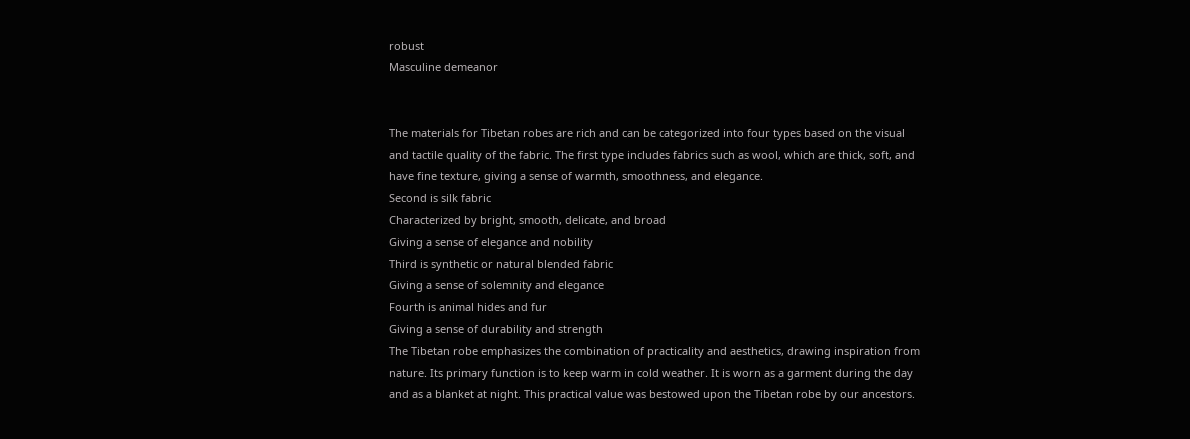robust
Masculine demeanor


The materials for Tibetan robes are rich and can be categorized into four types based on the visual and tactile quality of the fabric. The first type includes fabrics such as wool, which are thick, soft, and have fine texture, giving a sense of warmth, smoothness, and elegance.
Second is silk fabric
Characterized by bright, smooth, delicate, and broad
Giving a sense of elegance and nobility
Third is synthetic or natural blended fabric
Giving a sense of solemnity and elegance
Fourth is animal hides and fur
Giving a sense of durability and strength
The Tibetan robe emphasizes the combination of practicality and aesthetics, drawing inspiration from nature. Its primary function is to keep warm in cold weather. It is worn as a garment during the day and as a blanket at night. This practical value was bestowed upon the Tibetan robe by our ancestors.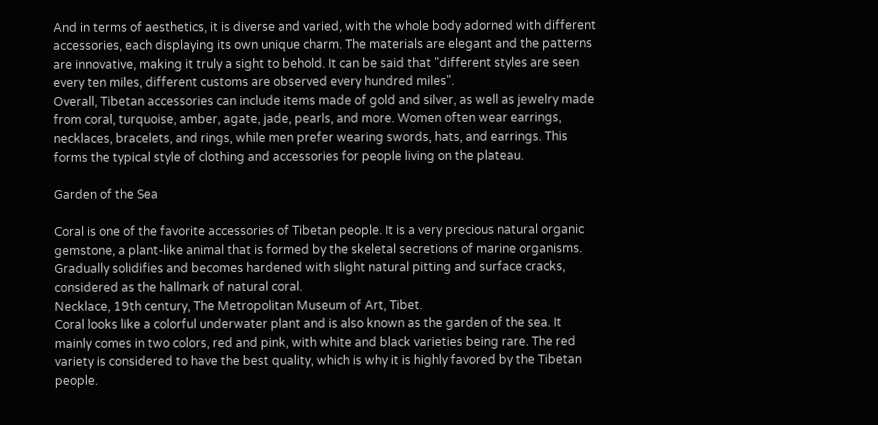And in terms of aesthetics, it is diverse and varied, with the whole body adorned with different accessories, each displaying its own unique charm. The materials are elegant and the patterns are innovative, making it truly a sight to behold. It can be said that "different styles are seen every ten miles, different customs are observed every hundred miles".
Overall, Tibetan accessories can include items made of gold and silver, as well as jewelry made from coral, turquoise, amber, agate, jade, pearls, and more. Women often wear earrings, necklaces, bracelets, and rings, while men prefer wearing swords, hats, and earrings. This forms the typical style of clothing and accessories for people living on the plateau.

Garden of the Sea

Coral is one of the favorite accessories of Tibetan people. It is a very precious natural organic gemstone, a plant-like animal that is formed by the skeletal secretions of marine organisms. Gradually solidifies and becomes hardened with slight natural pitting and surface cracks, considered as the hallmark of natural coral.
Necklace, 19th century, The Metropolitan Museum of Art, Tibet.
Coral looks like a colorful underwater plant and is also known as the garden of the sea. It mainly comes in two colors, red and pink, with white and black varieties being rare. The red variety is considered to have the best quality, which is why it is highly favored by the Tibetan people.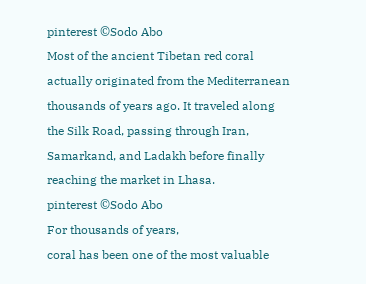pinterest ©Sodo Abo
Most of the ancient Tibetan red coral actually originated from the Mediterranean thousands of years ago. It traveled along the Silk Road, passing through Iran, Samarkand, and Ladakh before finally reaching the market in Lhasa.
pinterest ©Sodo Abo
For thousands of years,
coral has been one of the most valuable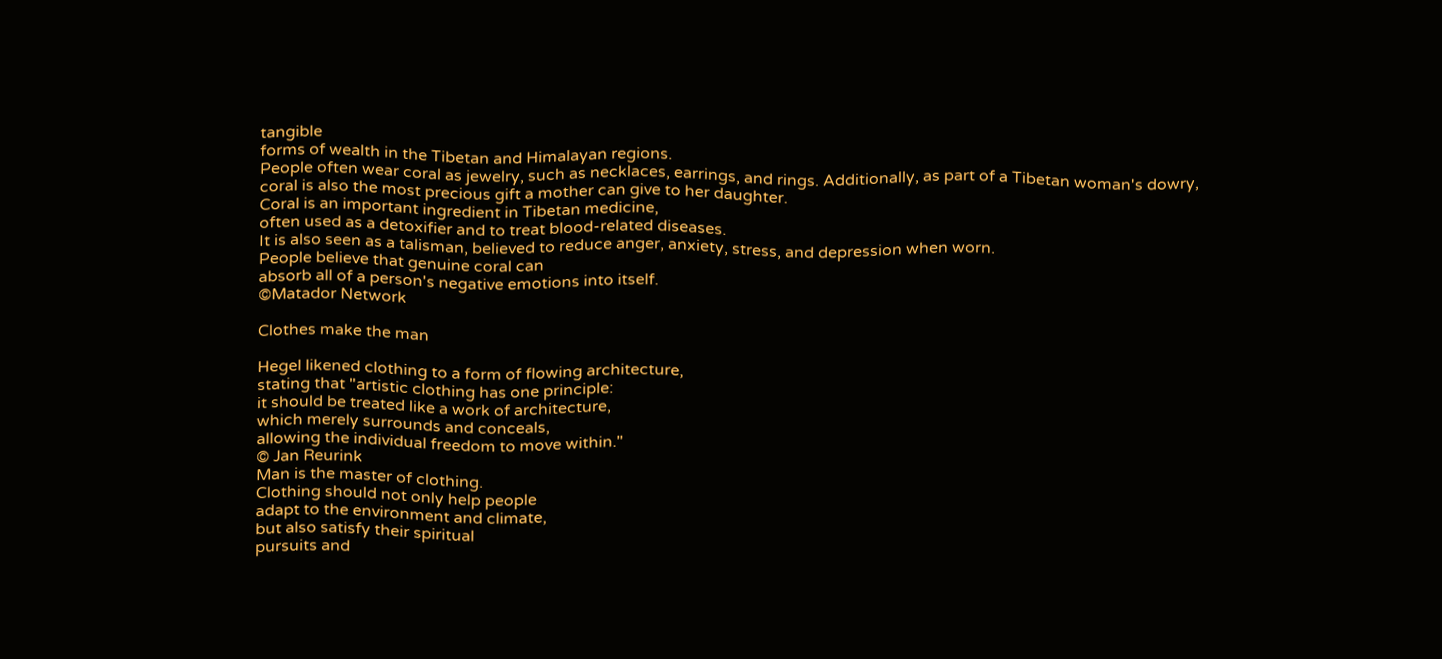tangible
forms of wealth in the Tibetan and Himalayan regions.
People often wear coral as jewelry, such as necklaces, earrings, and rings. Additionally, as part of a Tibetan woman's dowry,
coral is also the most precious gift a mother can give to her daughter.
Coral is an important ingredient in Tibetan medicine,
often used as a detoxifier and to treat blood-related diseases.
It is also seen as a talisman, believed to reduce anger, anxiety, stress, and depression when worn.
People believe that genuine coral can
absorb all of a person's negative emotions into itself.
©Matador Network

Clothes make the man

Hegel likened clothing to a form of flowing architecture,
stating that "artistic clothing has one principle:
it should be treated like a work of architecture,
which merely surrounds and conceals,
allowing the individual freedom to move within."
© Jan Reurink
Man is the master of clothing.
Clothing should not only help people
adapt to the environment and climate,
but also satisfy their spiritual
pursuits and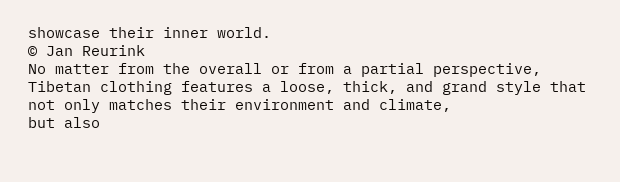showcase their inner world.
© Jan Reurink
No matter from the overall or from a partial perspective,
Tibetan clothing features a loose, thick, and grand style that
not only matches their environment and climate,
but also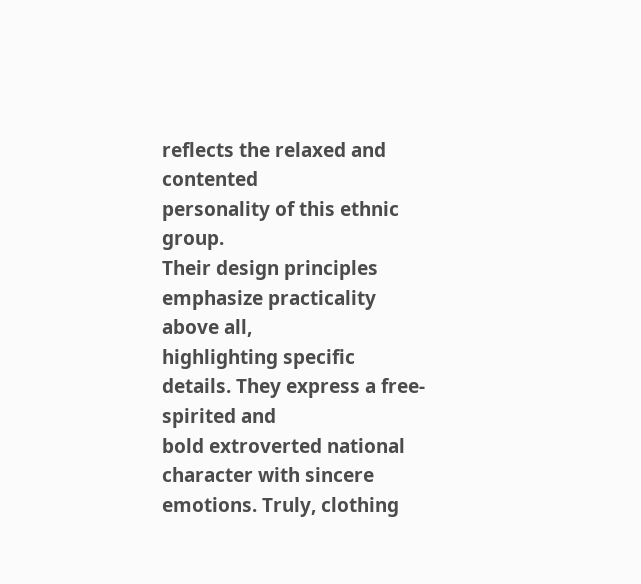reflects the relaxed and contented
personality of this ethnic group.
Their design principles emphasize practicality above all,
highlighting specific details. They express a free-spirited and
bold extroverted national character with sincere
emotions. Truly, clothing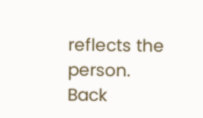reflects the person.
Back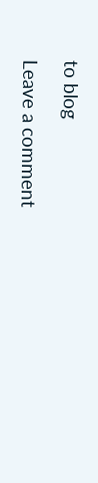to blog

Leave a comment